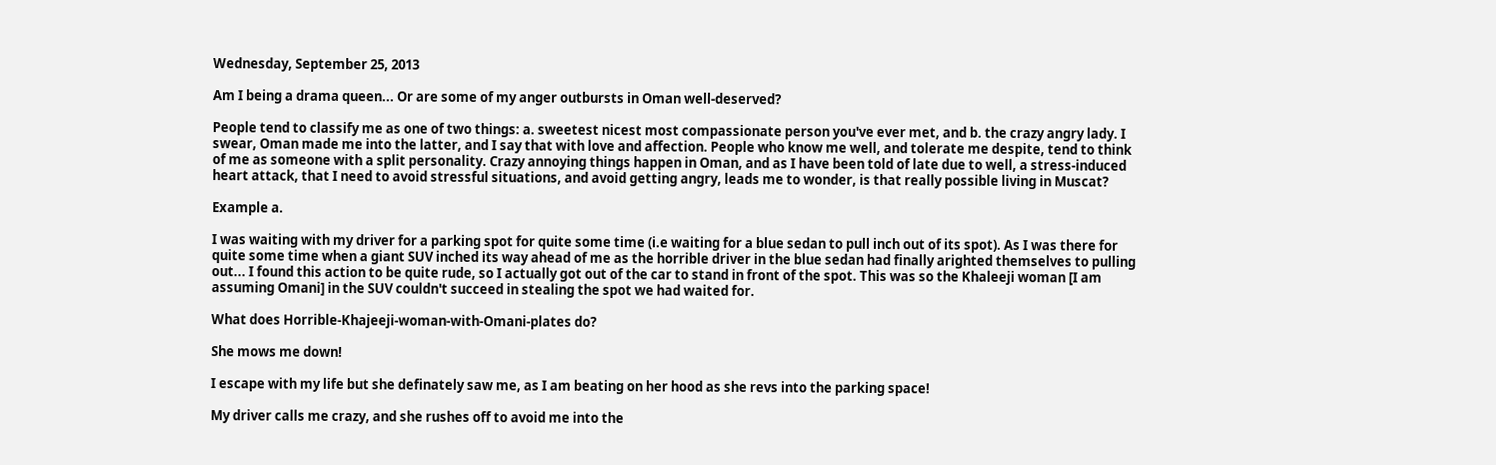Wednesday, September 25, 2013

Am I being a drama queen... Or are some of my anger outbursts in Oman well-deserved?

People tend to classify me as one of two things: a. sweetest nicest most compassionate person you've ever met, and b. the crazy angry lady. I swear, Oman made me into the latter, and I say that with love and affection. People who know me well, and tolerate me despite, tend to think of me as someone with a split personality. Crazy annoying things happen in Oman, and as I have been told of late due to well, a stress-induced heart attack, that I need to avoid stressful situations, and avoid getting angry, leads me to wonder, is that really possible living in Muscat?

Example a.

I was waiting with my driver for a parking spot for quite some time (i.e waiting for a blue sedan to pull inch out of its spot). As I was there for quite some time when a giant SUV inched its way ahead of me as the horrible driver in the blue sedan had finally arighted themselves to pulling out... I found this action to be quite rude, so I actually got out of the car to stand in front of the spot. This was so the Khaleeji woman [I am assuming Omani] in the SUV couldn't succeed in stealing the spot we had waited for.

What does Horrible-Khajeeji-woman-with-Omani-plates do?

She mows me down!

I escape with my life but she definately saw me, as I am beating on her hood as she revs into the parking space!

My driver calls me crazy, and she rushes off to avoid me into the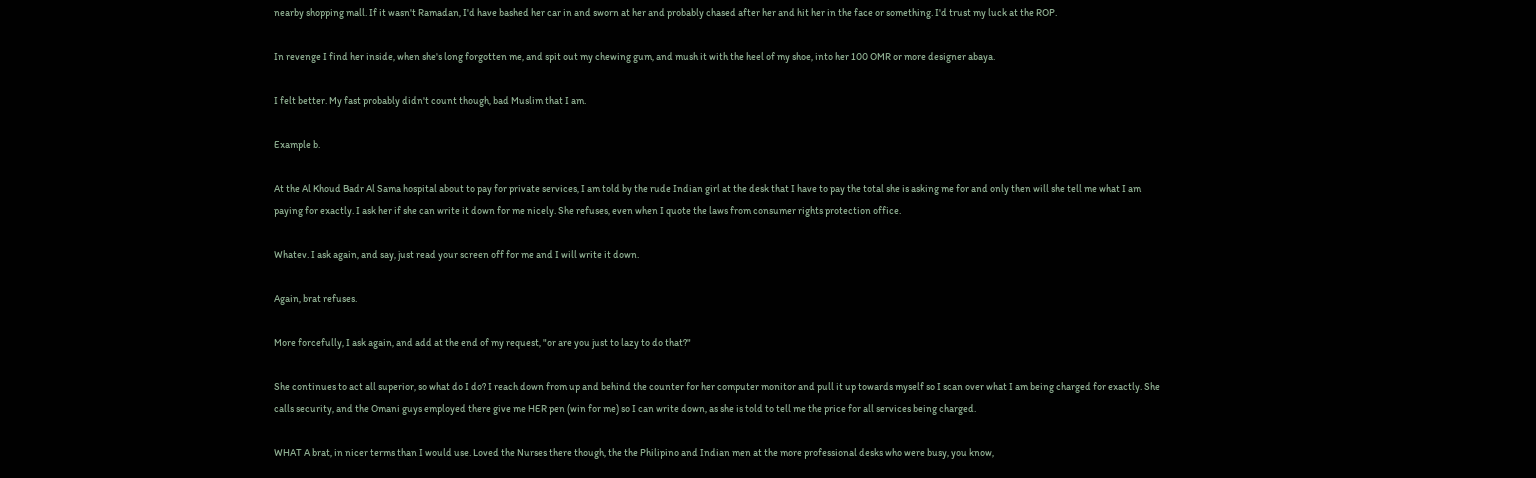nearby shopping mall. If it wasn't Ramadan, I'd have bashed her car in and sworn at her and probably chased after her and hit her in the face or something. I'd trust my luck at the ROP.

In revenge I find her inside, when she's long forgotten me, and spit out my chewing gum, and mush it with the heel of my shoe, into her 100 OMR or more designer abaya.

I felt better. My fast probably didn't count though, bad Muslim that I am.

Example b.

At the Al Khoud Badr Al Sama hospital about to pay for private services, I am told by the rude Indian girl at the desk that I have to pay the total she is asking me for and only then will she tell me what I am paying for exactly. I ask her if she can write it down for me nicely. She refuses, even when I quote the laws from consumer rights protection office.

Whatev. I ask again, and say, just read your screen off for me and I will write it down.

Again, brat refuses.

More forcefully, I ask again, and add at the end of my request, "or are you just to lazy to do that?"

She continues to act all superior, so what do I do? I reach down from up and behind the counter for her computer monitor and pull it up towards myself so I scan over what I am being charged for exactly. She calls security, and the Omani guys employed there give me HER pen (win for me) so I can write down, as she is told to tell me the price for all services being charged.

WHAT A brat, in nicer terms than I would use. Loved the Nurses there though, the the Philipino and Indian men at the more professional desks who were busy, you know,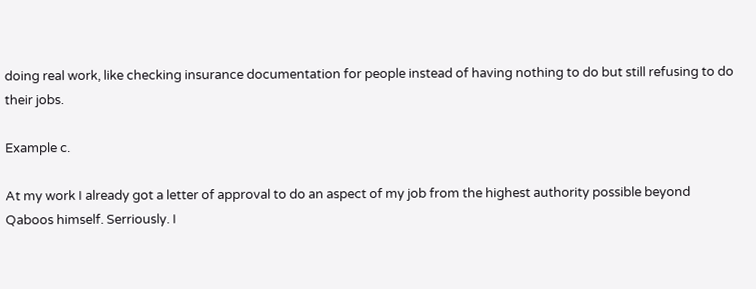doing real work, like checking insurance documentation for people instead of having nothing to do but still refusing to do their jobs.

Example c.

At my work I already got a letter of approval to do an aspect of my job from the highest authority possible beyond Qaboos himself. Serriously. I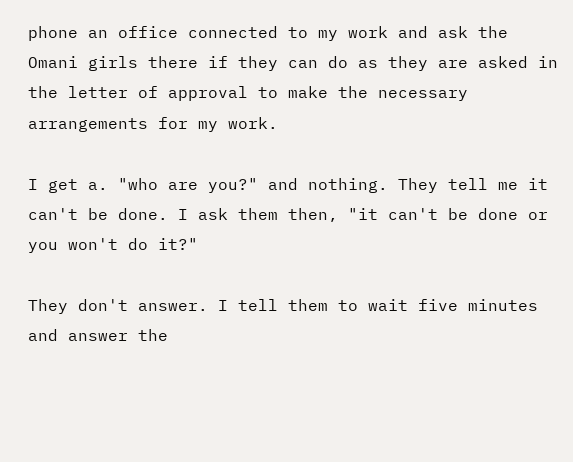phone an office connected to my work and ask the Omani girls there if they can do as they are asked in the letter of approval to make the necessary arrangements for my work.

I get a. "who are you?" and nothing. They tell me it can't be done. I ask them then, "it can't be done or you won't do it?"

They don't answer. I tell them to wait five minutes and answer the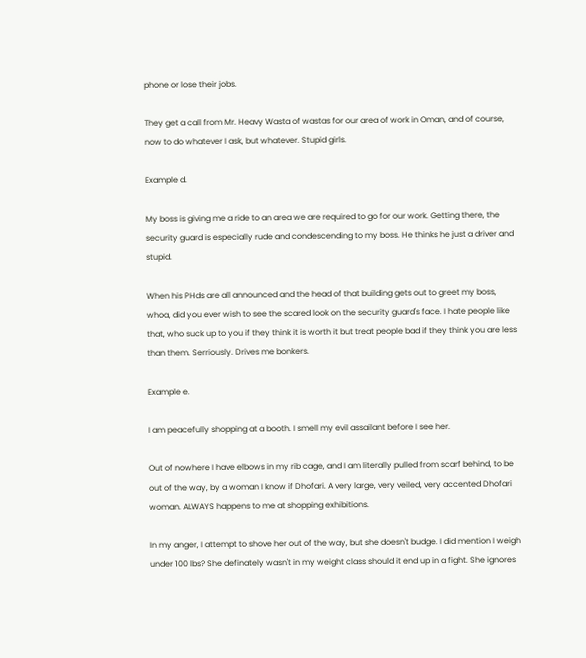phone or lose their jobs.

They get a call from Mr. Heavy Wasta of wastas for our area of work in Oman, and of course, now to do whatever I ask, but whatever. Stupid girls.

Example d.

My boss is giving me a ride to an area we are required to go for our work. Getting there, the security guard is especially rude and condescending to my boss. He thinks he just a driver and stupid.

When his PHds are all announced and the head of that building gets out to greet my boss, whoa, did you ever wish to see the scared look on the security guard's face. I hate people like that, who suck up to you if they think it is worth it but treat people bad if they think you are less than them. Serriously. Drives me bonkers.

Example e.

I am peacefully shopping at a booth. I smell my evil assailant before I see her.

Out of nowhere I have elbows in my rib cage, and I am literally pulled from scarf behind, to be out of the way, by a woman I know if Dhofari. A very large, very veiled, very accented Dhofari woman. ALWAYS happens to me at shopping exhibitions.

In my anger, I attempt to shove her out of the way, but she doesn't budge. I did mention I weigh under 100 lbs? She definately wasn't in my weight class should it end up in a fight. She ignores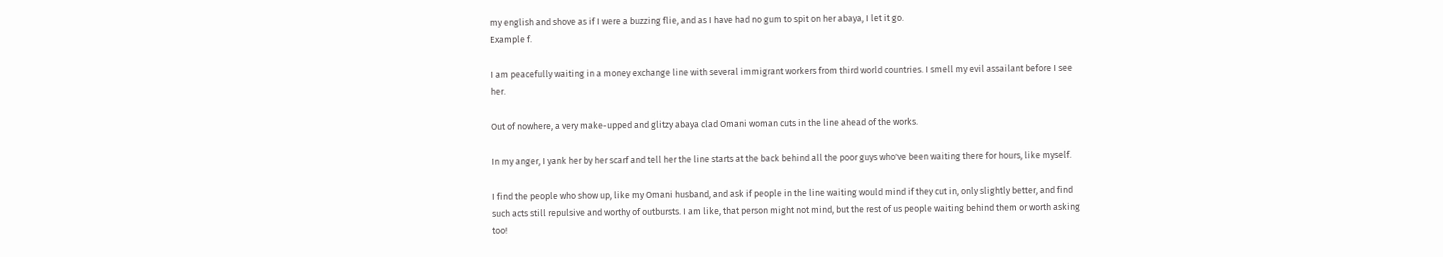my english and shove as if I were a buzzing flie, and as I have had no gum to spit on her abaya, I let it go.
Example f.

I am peacefully waiting in a money exchange line with several immigrant workers from third world countries. I smell my evil assailant before I see her.

Out of nowhere, a very make-upped and glitzy abaya clad Omani woman cuts in the line ahead of the works.

In my anger, I yank her by her scarf and tell her the line starts at the back behind all the poor guys who've been waiting there for hours, like myself.

I find the people who show up, like my Omani husband, and ask if people in the line waiting would mind if they cut in, only slightly better, and find such acts still repulsive and worthy of outbursts. I am like, that person might not mind, but the rest of us people waiting behind them or worth asking too!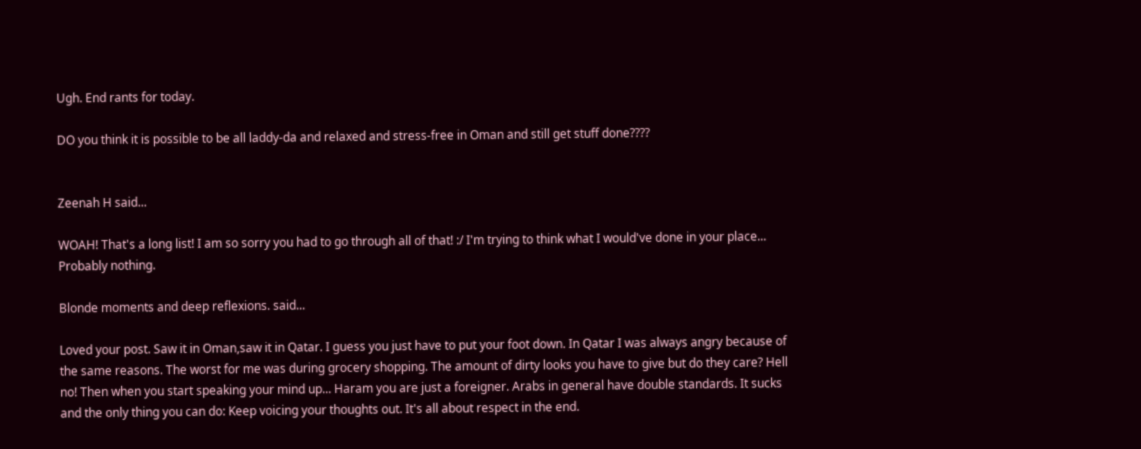Ugh. End rants for today.

DO you think it is possible to be all laddy-da and relaxed and stress-free in Oman and still get stuff done????


Zeenah H said...

WOAH! That's a long list! I am so sorry you had to go through all of that! :/ I'm trying to think what I would've done in your place... Probably nothing.

Blonde moments and deep reflexions. said...

Loved your post. Saw it in Oman,saw it in Qatar. I guess you just have to put your foot down. In Qatar I was always angry because of the same reasons. The worst for me was during grocery shopping. The amount of dirty looks you have to give but do they care? Hell no! Then when you start speaking your mind up... Haram you are just a foreigner. Arabs in general have double standards. It sucks and the only thing you can do: Keep voicing your thoughts out. It's all about respect in the end.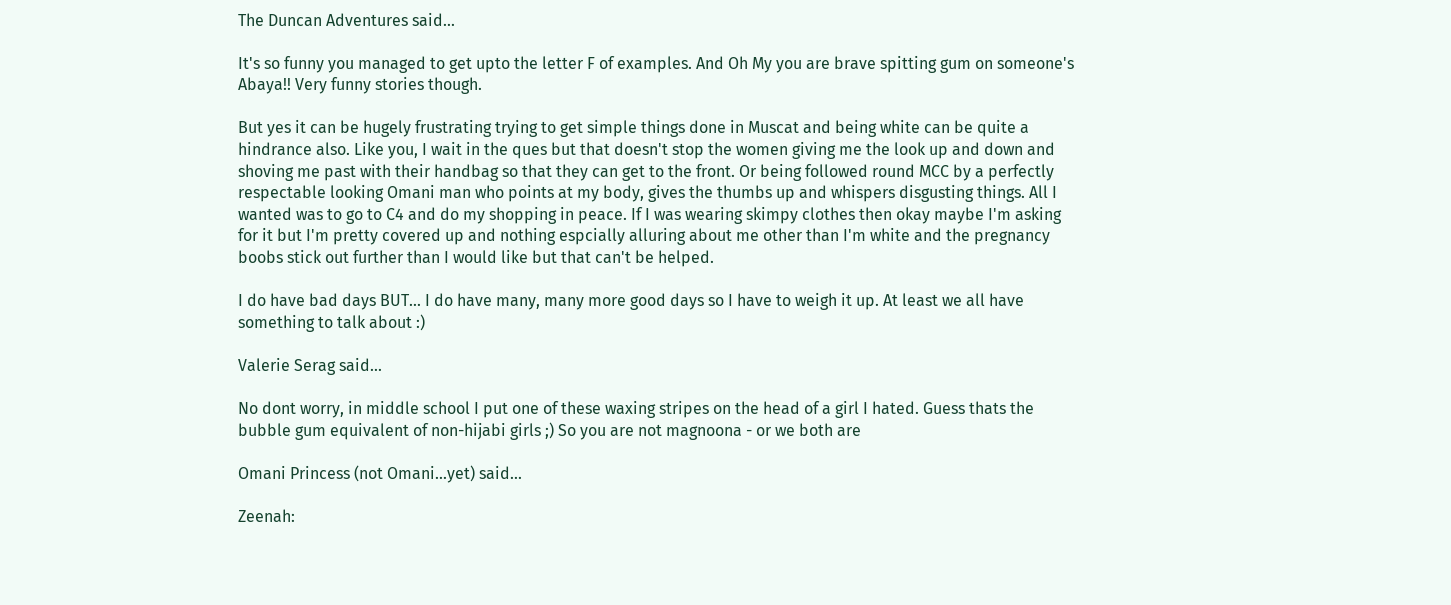The Duncan Adventures said...

It's so funny you managed to get upto the letter F of examples. And Oh My you are brave spitting gum on someone's Abaya!! Very funny stories though.

But yes it can be hugely frustrating trying to get simple things done in Muscat and being white can be quite a hindrance also. Like you, I wait in the ques but that doesn't stop the women giving me the look up and down and shoving me past with their handbag so that they can get to the front. Or being followed round MCC by a perfectly respectable looking Omani man who points at my body, gives the thumbs up and whispers disgusting things. All I wanted was to go to C4 and do my shopping in peace. If I was wearing skimpy clothes then okay maybe I'm asking for it but I'm pretty covered up and nothing espcially alluring about me other than I'm white and the pregnancy boobs stick out further than I would like but that can't be helped.

I do have bad days BUT... I do have many, many more good days so I have to weigh it up. At least we all have something to talk about :)

Valerie Serag said...

No dont worry, in middle school I put one of these waxing stripes on the head of a girl I hated. Guess thats the bubble gum equivalent of non-hijabi girls ;) So you are not magnoona - or we both are

Omani Princess (not Omani...yet) said...

Zeenah: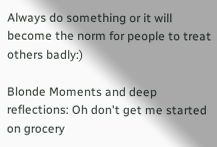Always do something or it will become the norm for people to treat others badly:)

Blonde Moments and deep reflections: Oh don't get me started on grocery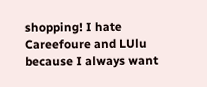shopping! I hate Careefoure and LUlu because I always want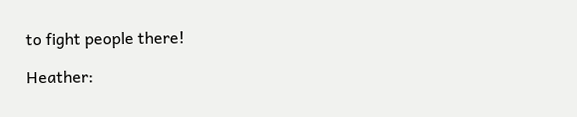to fight people there!

Heather: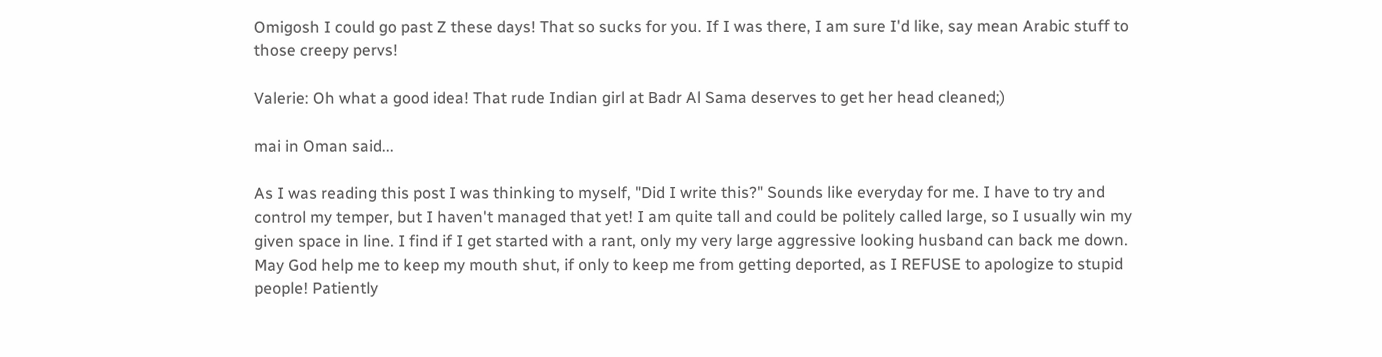Omigosh I could go past Z these days! That so sucks for you. If I was there, I am sure I'd like, say mean Arabic stuff to those creepy pervs!

Valerie: Oh what a good idea! That rude Indian girl at Badr Al Sama deserves to get her head cleaned;)

mai in Oman said...

As I was reading this post I was thinking to myself, "Did I write this?" Sounds like everyday for me. I have to try and control my temper, but I haven't managed that yet! I am quite tall and could be politely called large, so I usually win my given space in line. I find if I get started with a rant, only my very large aggressive looking husband can back me down. May God help me to keep my mouth shut, if only to keep me from getting deported, as I REFUSE to apologize to stupid people! Patiently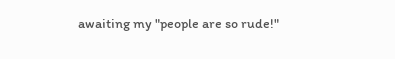awaiting my "people are so rude!"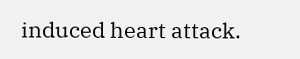induced heart attack.